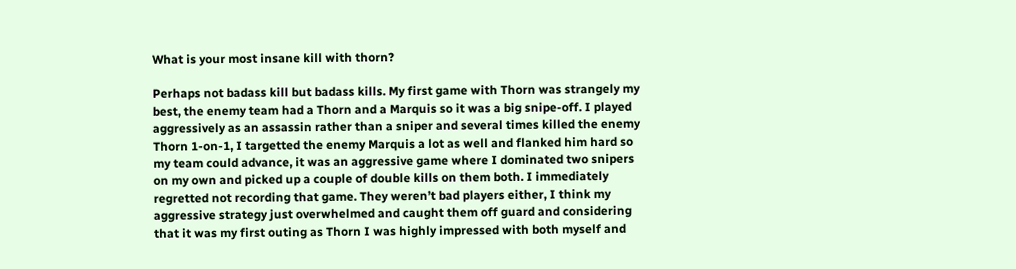What is your most insane kill with thorn?

Perhaps not badass kill but badass kills. My first game with Thorn was strangely my best, the enemy team had a Thorn and a Marquis so it was a big snipe-off. I played aggressively as an assassin rather than a sniper and several times killed the enemy Thorn 1-on-1, I targetted the enemy Marquis a lot as well and flanked him hard so my team could advance, it was an aggressive game where I dominated two snipers on my own and picked up a couple of double kills on them both. I immediately regretted not recording that game. They weren’t bad players either, I think my aggressive strategy just overwhelmed and caught them off guard and considering that it was my first outing as Thorn I was highly impressed with both myself and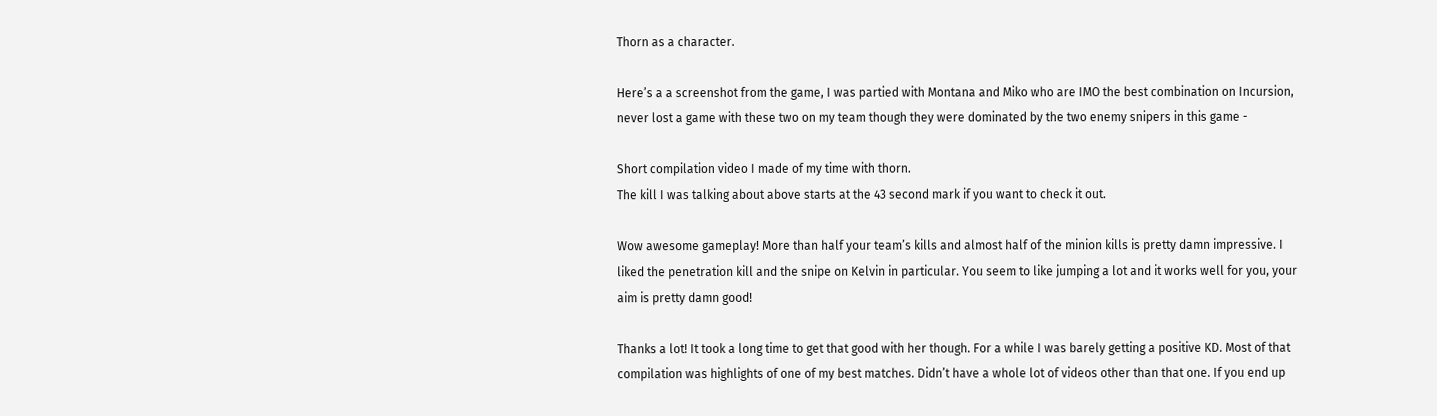Thorn as a character.

Here’s a a screenshot from the game, I was partied with Montana and Miko who are IMO the best combination on Incursion, never lost a game with these two on my team though they were dominated by the two enemy snipers in this game -

Short compilation video I made of my time with thorn.
The kill I was talking about above starts at the 43 second mark if you want to check it out.

Wow awesome gameplay! More than half your team’s kills and almost half of the minion kills is pretty damn impressive. I liked the penetration kill and the snipe on Kelvin in particular. You seem to like jumping a lot and it works well for you, your aim is pretty damn good!

Thanks a lot! It took a long time to get that good with her though. For a while I was barely getting a positive KD. Most of that compilation was highlights of one of my best matches. Didn’t have a whole lot of videos other than that one. If you end up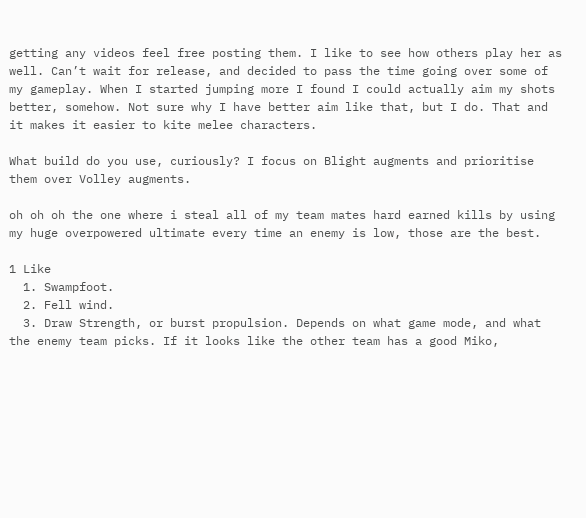getting any videos feel free posting them. I like to see how others play her as well. Can’t wait for release, and decided to pass the time going over some of my gameplay. When I started jumping more I found I could actually aim my shots better, somehow. Not sure why I have better aim like that, but I do. That and it makes it easier to kite melee characters.

What build do you use, curiously? I focus on Blight augments and prioritise them over Volley augments.

oh oh oh the one where i steal all of my team mates hard earned kills by using my huge overpowered ultimate every time an enemy is low, those are the best.

1 Like
  1. Swampfoot.
  2. Fell wind.
  3. Draw Strength, or burst propulsion. Depends on what game mode, and what the enemy team picks. If it looks like the other team has a good Miko,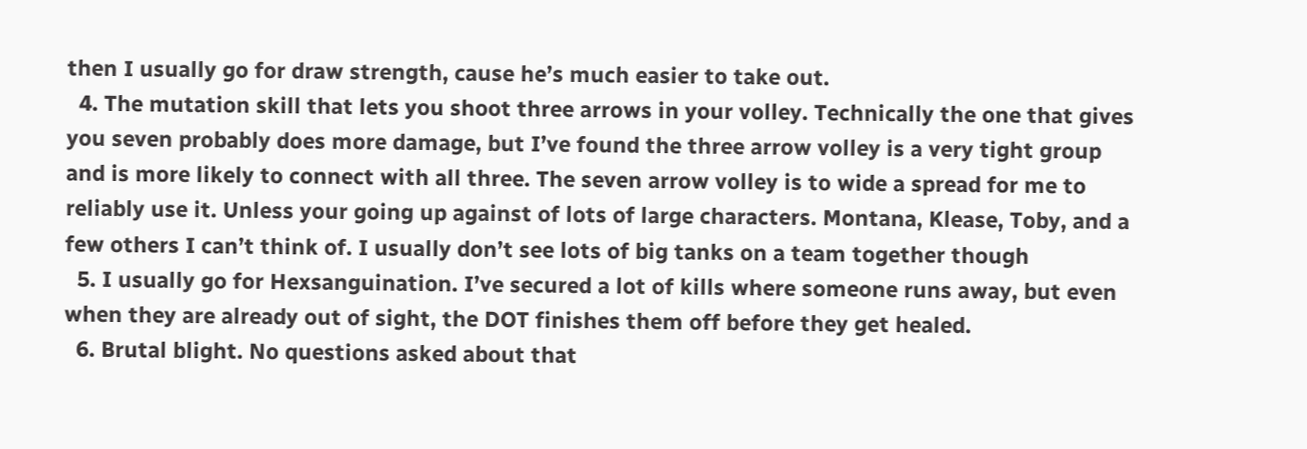then I usually go for draw strength, cause he’s much easier to take out.
  4. The mutation skill that lets you shoot three arrows in your volley. Technically the one that gives you seven probably does more damage, but I’ve found the three arrow volley is a very tight group and is more likely to connect with all three. The seven arrow volley is to wide a spread for me to reliably use it. Unless your going up against of lots of large characters. Montana, Klease, Toby, and a few others I can’t think of. I usually don’t see lots of big tanks on a team together though
  5. I usually go for Hexsanguination. I’ve secured a lot of kills where someone runs away, but even when they are already out of sight, the DOT finishes them off before they get healed.
  6. Brutal blight. No questions asked about that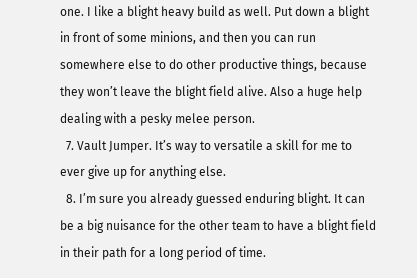one. I like a blight heavy build as well. Put down a blight in front of some minions, and then you can run somewhere else to do other productive things, because they won’t leave the blight field alive. Also a huge help dealing with a pesky melee person.
  7. Vault Jumper. It’s way to versatile a skill for me to ever give up for anything else.
  8. I’m sure you already guessed enduring blight. It can be a big nuisance for the other team to have a blight field in their path for a long period of time.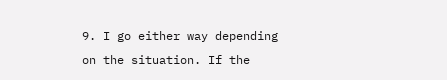9. I go either way depending on the situation. If the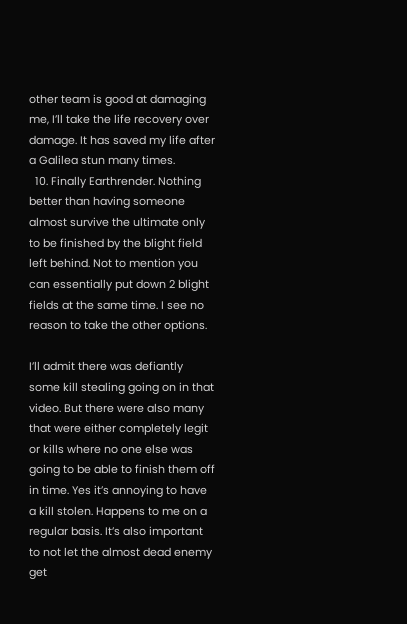other team is good at damaging me, I’ll take the life recovery over damage. It has saved my life after a Galilea stun many times.
  10. Finally Earthrender. Nothing better than having someone almost survive the ultimate only to be finished by the blight field left behind. Not to mention you can essentially put down 2 blight fields at the same time. I see no reason to take the other options.

I’ll admit there was defiantly some kill stealing going on in that video. But there were also many that were either completely legit or kills where no one else was going to be able to finish them off in time. Yes it’s annoying to have a kill stolen. Happens to me on a regular basis. It’s also important to not let the almost dead enemy get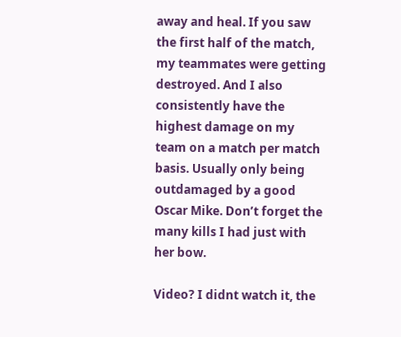away and heal. If you saw the first half of the match, my teammates were getting destroyed. And I also consistently have the highest damage on my team on a match per match basis. Usually only being outdamaged by a good Oscar Mike. Don’t forget the many kills I had just with her bow.

Video? I didnt watch it, the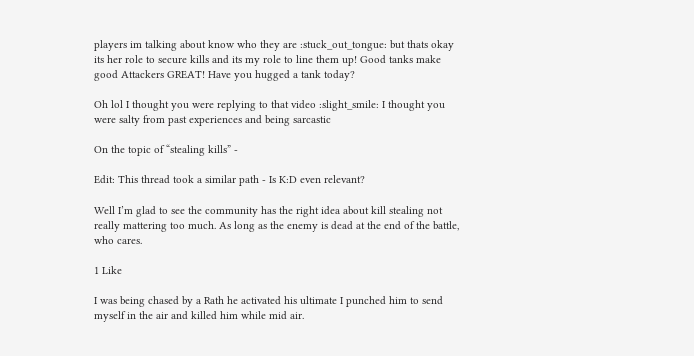players im talking about know who they are :stuck_out_tongue: but thats okay its her role to secure kills and its my role to line them up! Good tanks make good Attackers GREAT! Have you hugged a tank today?

Oh lol I thought you were replying to that video :slight_smile: I thought you were salty from past experiences and being sarcastic

On the topic of “stealing kills” -

Edit: This thread took a similar path - Is K:D even relevant?

Well I’m glad to see the community has the right idea about kill stealing not really mattering too much. As long as the enemy is dead at the end of the battle, who cares.

1 Like

I was being chased by a Rath he activated his ultimate I punched him to send myself in the air and killed him while mid air.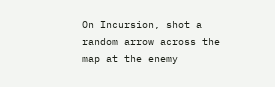On Incursion, shot a random arrow across the map at the enemy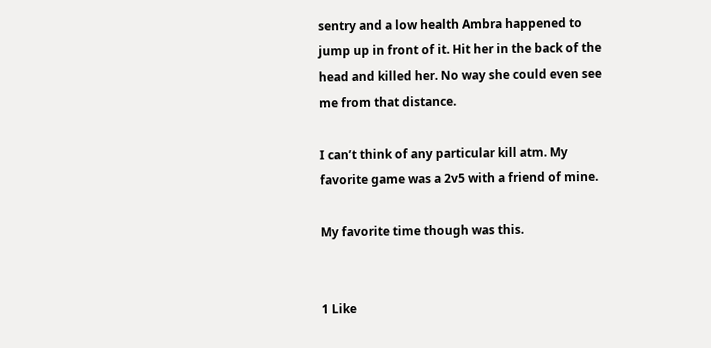sentry and a low health Ambra happened to jump up in front of it. Hit her in the back of the head and killed her. No way she could even see me from that distance.

I can’t think of any particular kill atm. My favorite game was a 2v5 with a friend of mine.

My favorite time though was this.


1 Like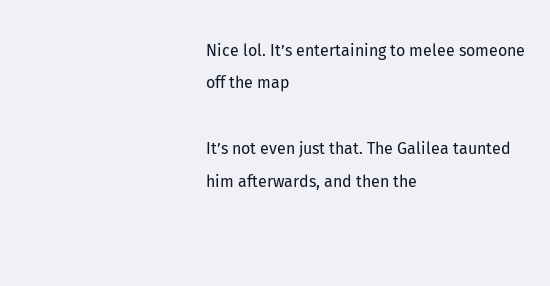Nice lol. It’s entertaining to melee someone off the map

It’s not even just that. The Galilea taunted him afterwards, and then the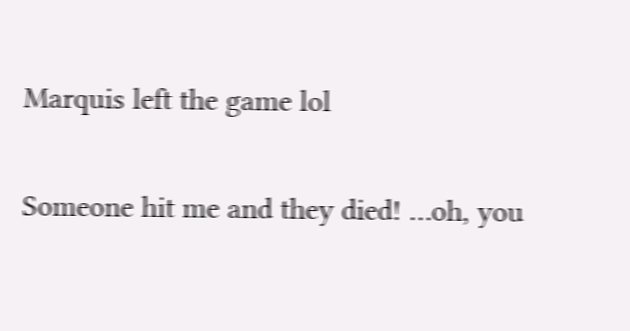Marquis left the game lol

Someone hit me and they died! …oh, you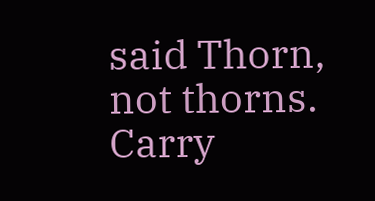said Thorn, not thorns. Carry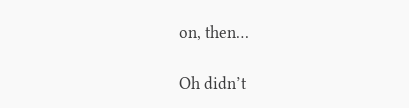on, then…

Oh didn’t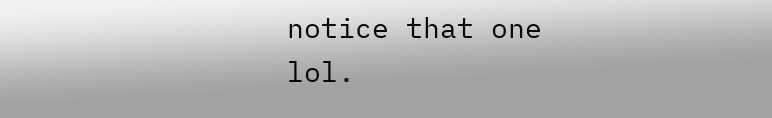notice that one lol.